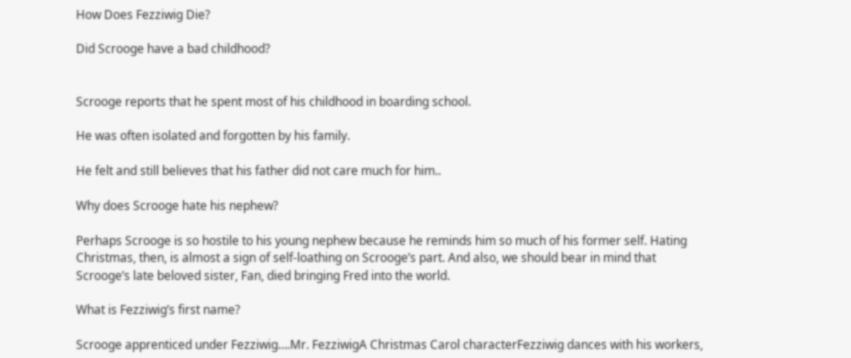How Does Fezziwig Die?

Did Scrooge have a bad childhood?


Scrooge reports that he spent most of his childhood in boarding school.

He was often isolated and forgotten by his family.

He felt and still believes that his father did not care much for him..

Why does Scrooge hate his nephew?

Perhaps Scrooge is so hostile to his young nephew because he reminds him so much of his former self. Hating Christmas, then, is almost a sign of self-loathing on Scrooge’s part. And also, we should bear in mind that Scrooge’s late beloved sister, Fan, died bringing Fred into the world.

What is Fezziwig’s first name?

Scrooge apprenticed under Fezziwig….Mr. FezziwigA Christmas Carol characterFezziwig dances with his workers,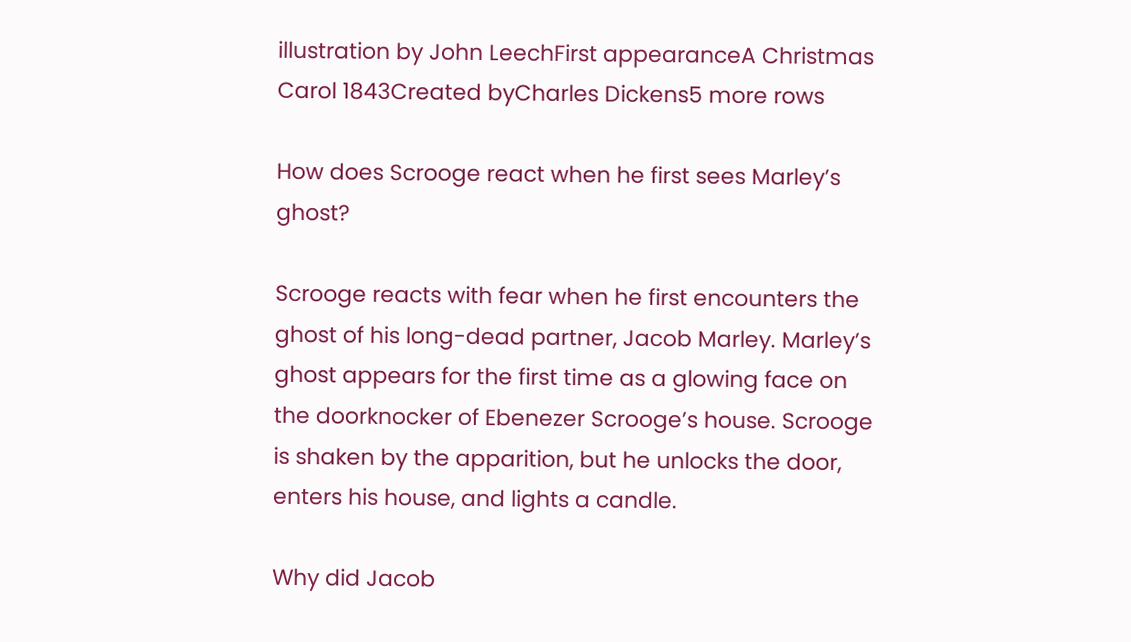illustration by John LeechFirst appearanceA Christmas Carol 1843Created byCharles Dickens5 more rows

How does Scrooge react when he first sees Marley’s ghost?

Scrooge reacts with fear when he first encounters the ghost of his long-dead partner, Jacob Marley. Marley’s ghost appears for the first time as a glowing face on the doorknocker of Ebenezer Scrooge’s house. Scrooge is shaken by the apparition, but he unlocks the door, enters his house, and lights a candle.

Why did Jacob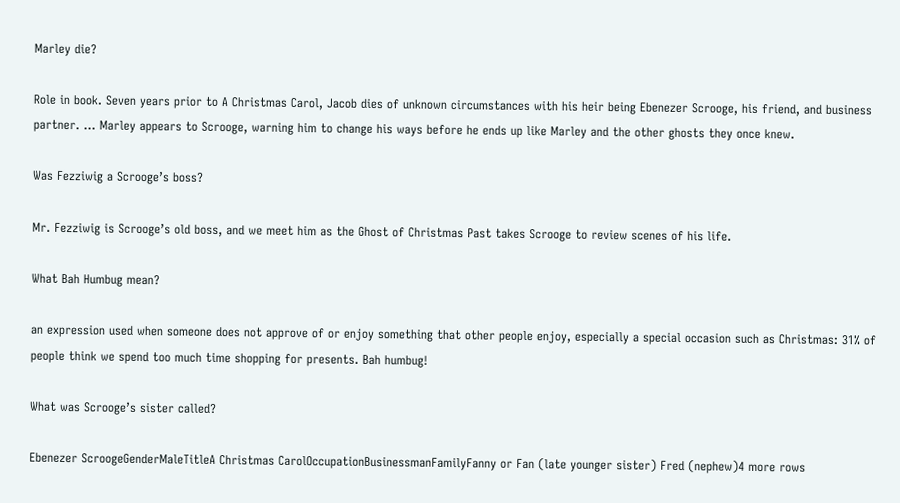Marley die?

Role in book. Seven years prior to A Christmas Carol, Jacob dies of unknown circumstances with his heir being Ebenezer Scrooge, his friend, and business partner. … Marley appears to Scrooge, warning him to change his ways before he ends up like Marley and the other ghosts they once knew.

Was Fezziwig a Scrooge’s boss?

Mr. Fezziwig is Scrooge’s old boss, and we meet him as the Ghost of Christmas Past takes Scrooge to review scenes of his life.

What Bah Humbug mean?

an expression used when someone does not approve of or enjoy something that other people enjoy, especially a special occasion such as Christmas: 31% of people think we spend too much time shopping for presents. Bah humbug!

What was Scrooge’s sister called?

Ebenezer ScroogeGenderMaleTitleA Christmas CarolOccupationBusinessmanFamilyFanny or Fan (late younger sister) Fred (nephew)4 more rows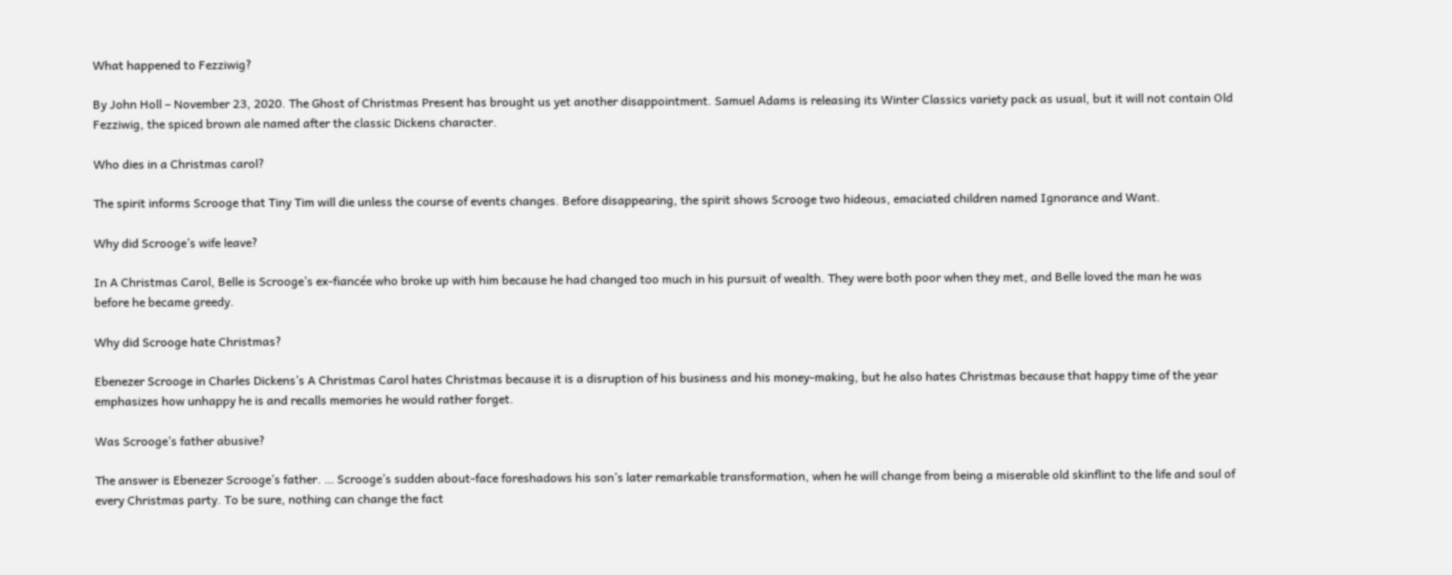What happened to Fezziwig?

By John Holl – November 23, 2020. The Ghost of Christmas Present has brought us yet another disappointment. Samuel Adams is releasing its Winter Classics variety pack as usual, but it will not contain Old Fezziwig, the spiced brown ale named after the classic Dickens character.

Who dies in a Christmas carol?

The spirit informs Scrooge that Tiny Tim will die unless the course of events changes. Before disappearing, the spirit shows Scrooge two hideous, emaciated children named Ignorance and Want.

Why did Scrooge’s wife leave?

In A Christmas Carol, Belle is Scrooge’s ex-fiancée who broke up with him because he had changed too much in his pursuit of wealth. They were both poor when they met, and Belle loved the man he was before he became greedy.

Why did Scrooge hate Christmas?

Ebenezer Scrooge in Charles Dickens’s A Christmas Carol hates Christmas because it is a disruption of his business and his money-making, but he also hates Christmas because that happy time of the year emphasizes how unhappy he is and recalls memories he would rather forget.

Was Scrooge’s father abusive?

The answer is Ebenezer Scrooge’s father. … Scrooge’s sudden about-face foreshadows his son’s later remarkable transformation, when he will change from being a miserable old skinflint to the life and soul of every Christmas party. To be sure, nothing can change the fact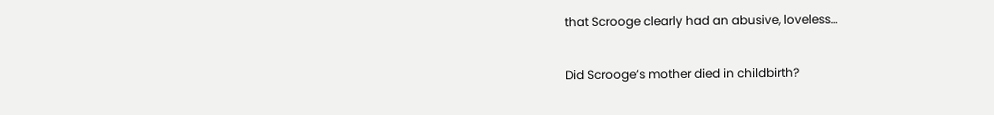that Scrooge clearly had an abusive, loveless…

Did Scrooge’s mother died in childbirth?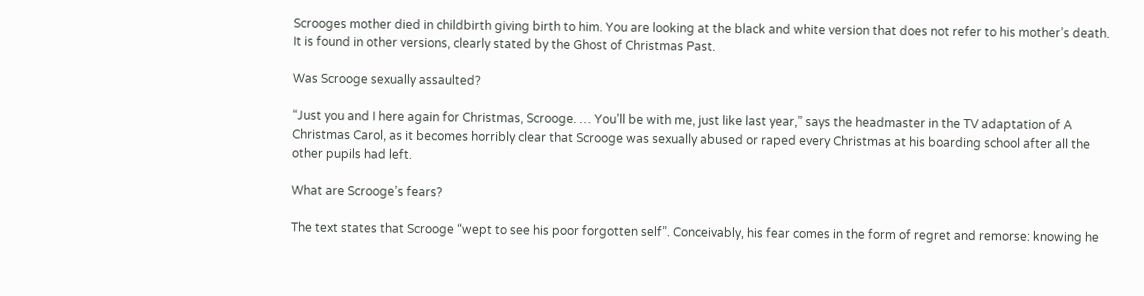Scrooges mother died in childbirth giving birth to him. You are looking at the black and white version that does not refer to his mother’s death. It is found in other versions, clearly stated by the Ghost of Christmas Past.

Was Scrooge sexually assaulted?

“Just you and I here again for Christmas, Scrooge. … You’ll be with me, just like last year,” says the headmaster in the TV adaptation of A Christmas Carol, as it becomes horribly clear that Scrooge was sexually abused or raped every Christmas at his boarding school after all the other pupils had left.

What are Scrooge’s fears?

The text states that Scrooge “wept to see his poor forgotten self”. Conceivably, his fear comes in the form of regret and remorse: knowing he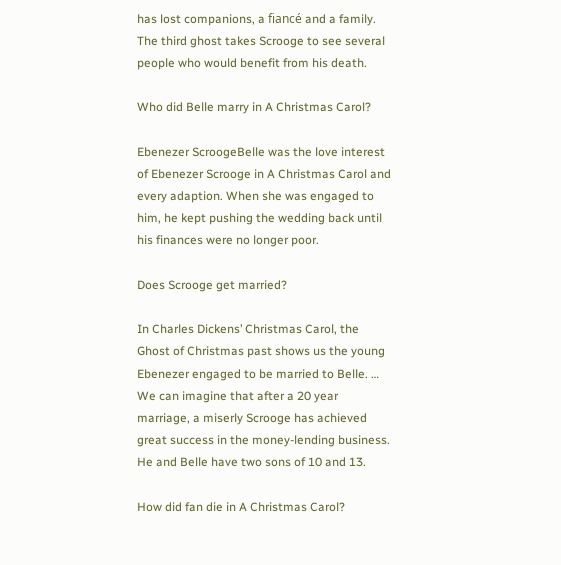has lost companions, a fiancé and a family. The third ghost takes Scrooge to see several people who would benefit from his death.

Who did Belle marry in A Christmas Carol?

Ebenezer ScroogeBelle was the love interest of Ebenezer Scrooge in A Christmas Carol and every adaption. When she was engaged to him, he kept pushing the wedding back until his finances were no longer poor.

Does Scrooge get married?

In Charles Dickens’ Christmas Carol, the Ghost of Christmas past shows us the young Ebenezer engaged to be married to Belle. … We can imagine that after a 20 year marriage, a miserly Scrooge has achieved great success in the money-lending business. He and Belle have two sons of 10 and 13.

How did fan die in A Christmas Carol?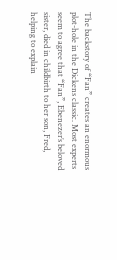The backstory of “Fan” creates an enormous plot-hole in the Dickens classic. Most experts seem to agree that “Fan”, Ebenezer’s beloved sister, died in childbirth to her son, Fred, helping to explain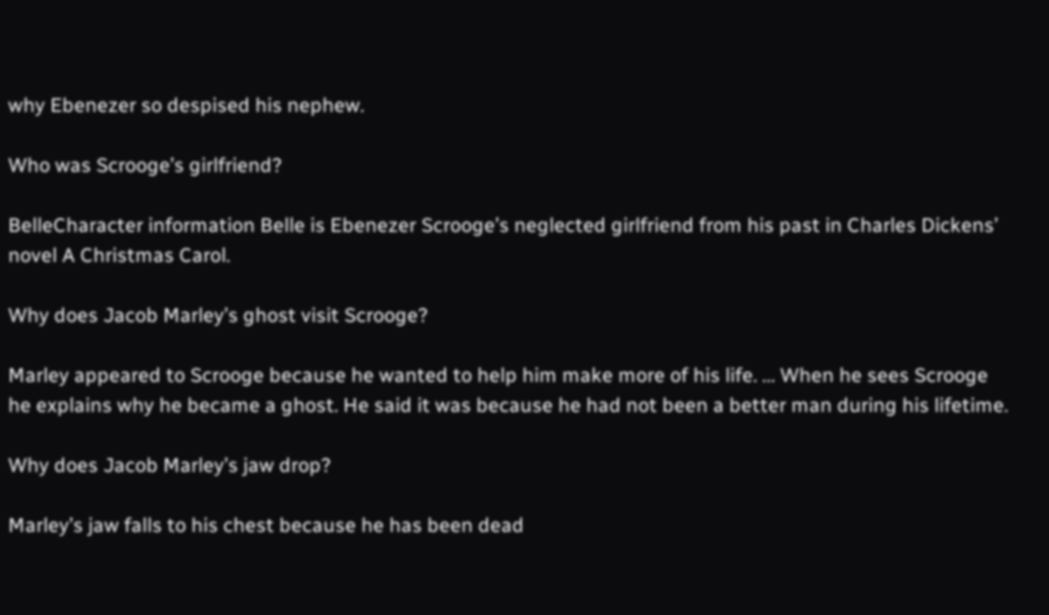why Ebenezer so despised his nephew.

Who was Scrooge’s girlfriend?

BelleCharacter information Belle is Ebenezer Scrooge’s neglected girlfriend from his past in Charles Dickens’ novel A Christmas Carol.

Why does Jacob Marley’s ghost visit Scrooge?

Marley appeared to Scrooge because he wanted to help him make more of his life. … When he sees Scrooge he explains why he became a ghost. He said it was because he had not been a better man during his lifetime.

Why does Jacob Marley’s jaw drop?

Marley’s jaw falls to his chest because he has been dead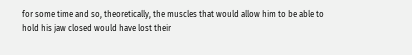for some time and so, theoretically, the muscles that would allow him to be able to hold his jaw closed would have lost their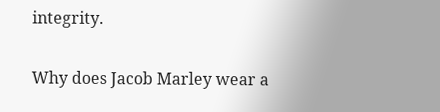integrity.

Why does Jacob Marley wear a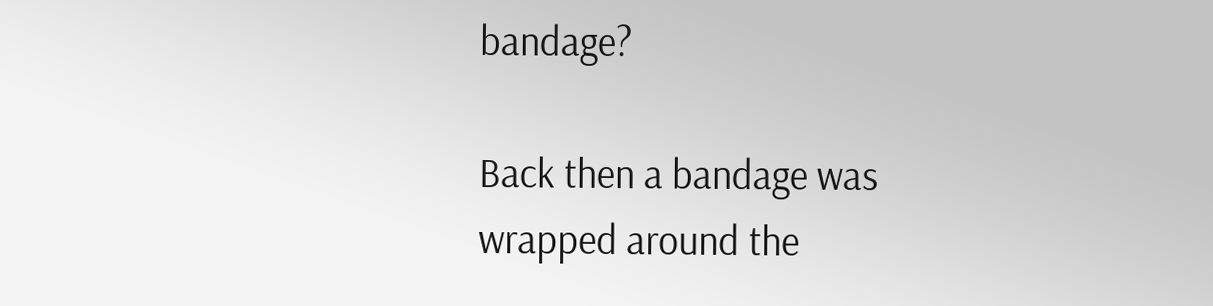bandage?

Back then a bandage was wrapped around the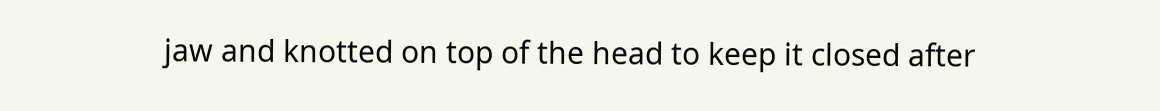jaw and knotted on top of the head to keep it closed after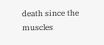death since the muscles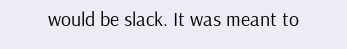would be slack. It was meant to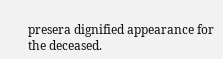presera dignified appearance for the deceased.